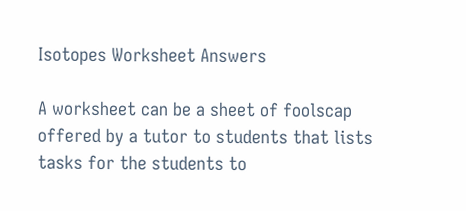Isotopes Worksheet Answers

A worksheet can be a sheet of foolscap offered by a tutor to students that lists tasks for the students to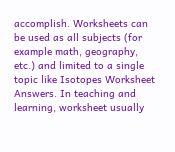accomplish. Worksheets can be used as all subjects (for example math, geography, etc.) and limited to a single topic like Isotopes Worksheet Answers. In teaching and learning, worksheet usually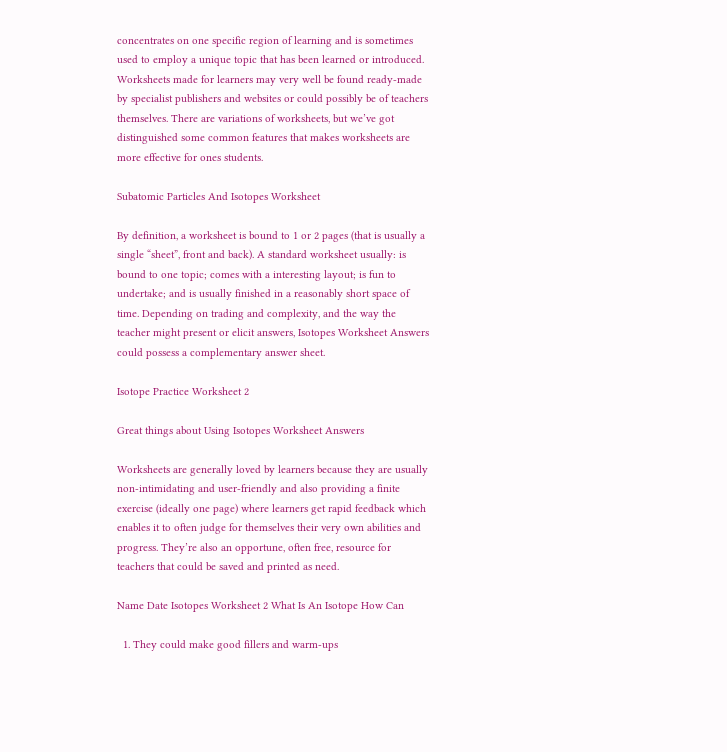concentrates on one specific region of learning and is sometimes used to employ a unique topic that has been learned or introduced. Worksheets made for learners may very well be found ready-made by specialist publishers and websites or could possibly be of teachers themselves. There are variations of worksheets, but we’ve got distinguished some common features that makes worksheets are more effective for ones students.

Subatomic Particles And Isotopes Worksheet

By definition, a worksheet is bound to 1 or 2 pages (that is usually a single “sheet”, front and back). A standard worksheet usually: is bound to one topic; comes with a interesting layout; is fun to undertake; and is usually finished in a reasonably short space of time. Depending on trading and complexity, and the way the teacher might present or elicit answers, Isotopes Worksheet Answers could possess a complementary answer sheet.

Isotope Practice Worksheet 2

Great things about Using Isotopes Worksheet Answers

Worksheets are generally loved by learners because they are usually non-intimidating and user-friendly and also providing a finite exercise (ideally one page) where learners get rapid feedback which enables it to often judge for themselves their very own abilities and progress. They’re also an opportune, often free, resource for teachers that could be saved and printed as need.

Name Date Isotopes Worksheet 2 What Is An Isotope How Can

  1. They could make good fillers and warm-ups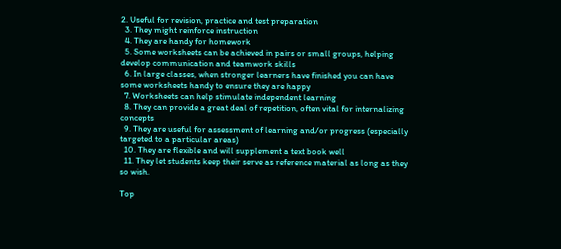2. Useful for revision, practice and test preparation
  3. They might reinforce instruction
  4. They are handy for homework
  5. Some worksheets can be achieved in pairs or small groups, helping develop communication and teamwork skills
  6. In large classes, when stronger learners have finished you can have some worksheets handy to ensure they are happy
  7. Worksheets can help stimulate independent learning
  8. They can provide a great deal of repetition, often vital for internalizing concepts
  9. They are useful for assessment of learning and/or progress (especially targeted to a particular areas)
  10. They are flexible and will supplement a text book well
  11. They let students keep their serve as reference material as long as they so wish.

Top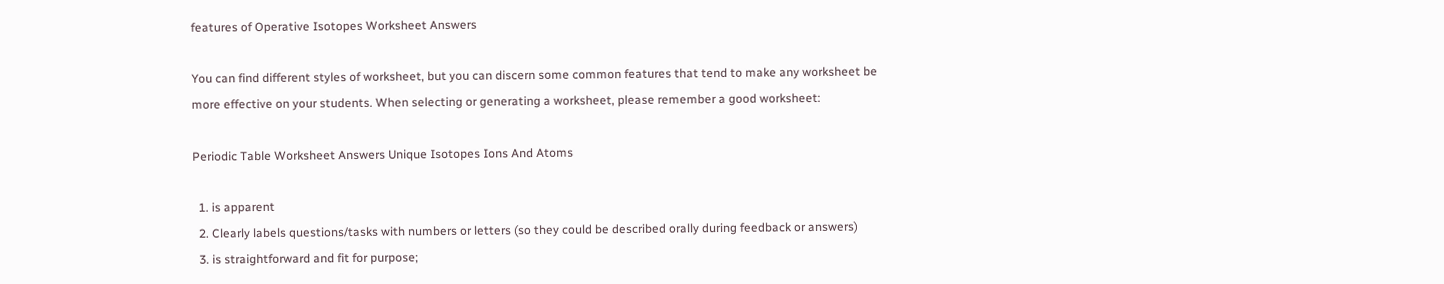features of Operative Isotopes Worksheet Answers

You can find different styles of worksheet, but you can discern some common features that tend to make any worksheet be more effective on your students. When selecting or generating a worksheet, please remember a good worksheet:

Periodic Table Worksheet Answers Unique Isotopes Ions And Atoms

  1. is apparent
  2. Clearly labels questions/tasks with numbers or letters (so they could be described orally during feedback or answers)
  3. is straightforward and fit for purpose;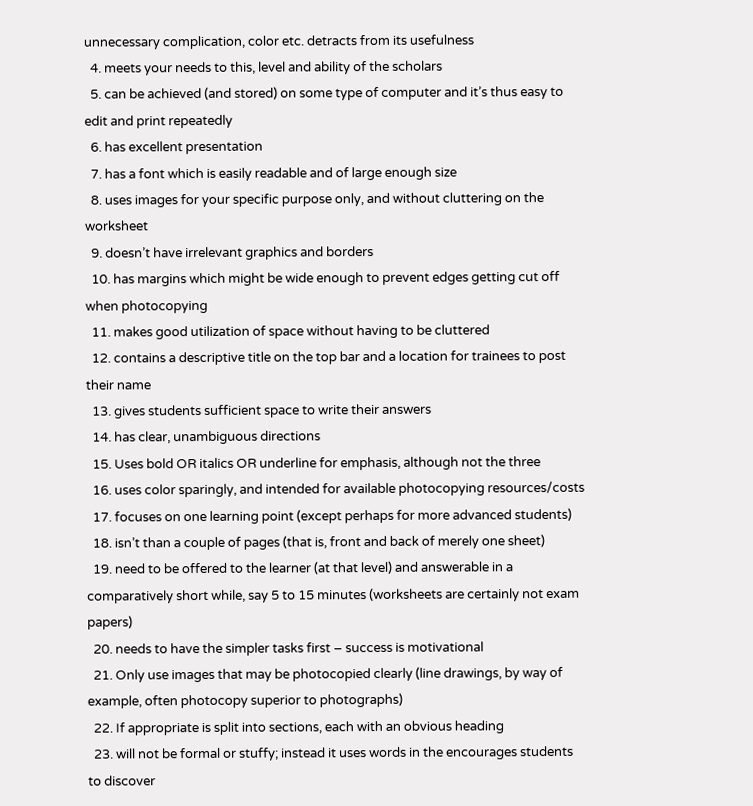unnecessary complication, color etc. detracts from its usefulness
  4. meets your needs to this, level and ability of the scholars
  5. can be achieved (and stored) on some type of computer and it’s thus easy to edit and print repeatedly
  6. has excellent presentation
  7. has a font which is easily readable and of large enough size
  8. uses images for your specific purpose only, and without cluttering on the worksheet
  9. doesn’t have irrelevant graphics and borders
  10. has margins which might be wide enough to prevent edges getting cut off when photocopying
  11. makes good utilization of space without having to be cluttered
  12. contains a descriptive title on the top bar and a location for trainees to post their name
  13. gives students sufficient space to write their answers
  14. has clear, unambiguous directions
  15. Uses bold OR italics OR underline for emphasis, although not the three
  16. uses color sparingly, and intended for available photocopying resources/costs
  17. focuses on one learning point (except perhaps for more advanced students)
  18. isn’t than a couple of pages (that is, front and back of merely one sheet)
  19. need to be offered to the learner (at that level) and answerable in a comparatively short while, say 5 to 15 minutes (worksheets are certainly not exam papers)
  20. needs to have the simpler tasks first – success is motivational
  21. Only use images that may be photocopied clearly (line drawings, by way of example, often photocopy superior to photographs)
  22. If appropriate is split into sections, each with an obvious heading
  23. will not be formal or stuffy; instead it uses words in the encourages students to discover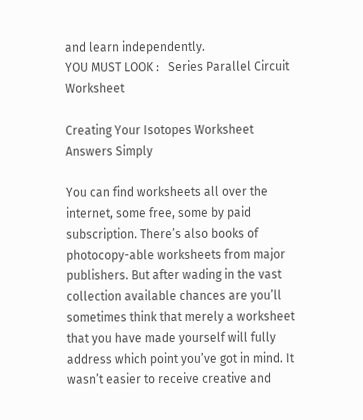and learn independently.
YOU MUST LOOK :   Series Parallel Circuit Worksheet

Creating Your Isotopes Worksheet Answers Simply

You can find worksheets all over the internet, some free, some by paid subscription. There’s also books of photocopy-able worksheets from major publishers. But after wading in the vast collection available chances are you’ll sometimes think that merely a worksheet that you have made yourself will fully address which point you’ve got in mind. It wasn’t easier to receive creative and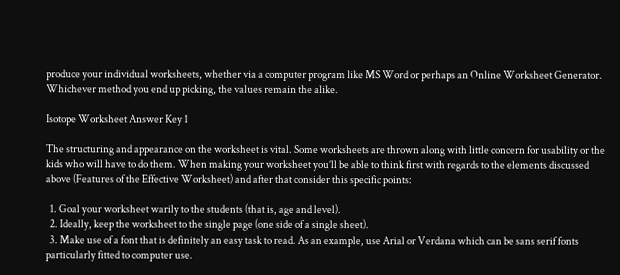produce your individual worksheets, whether via a computer program like MS Word or perhaps an Online Worksheet Generator. Whichever method you end up picking, the values remain the alike.

Isotope Worksheet Answer Key 1

The structuring and appearance on the worksheet is vital. Some worksheets are thrown along with little concern for usability or the kids who will have to do them. When making your worksheet you’ll be able to think first with regards to the elements discussed above (Features of the Effective Worksheet) and after that consider this specific points:

  1. Goal your worksheet warily to the students (that is, age and level).
  2. Ideally, keep the worksheet to the single page (one side of a single sheet).
  3. Make use of a font that is definitely an easy task to read. As an example, use Arial or Verdana which can be sans serif fonts particularly fitted to computer use.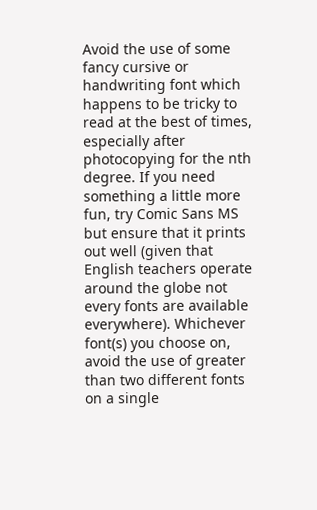Avoid the use of some fancy cursive or handwriting font which happens to be tricky to read at the best of times, especially after photocopying for the nth degree. If you need something a little more fun, try Comic Sans MS but ensure that it prints out well (given that English teachers operate around the globe not every fonts are available everywhere). Whichever font(s) you choose on, avoid the use of greater than two different fonts on a single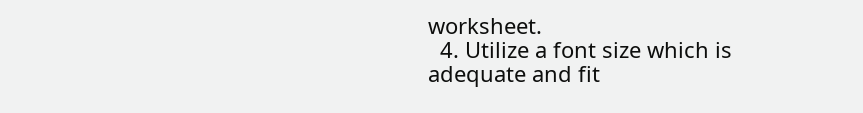worksheet.
  4. Utilize a font size which is adequate and fit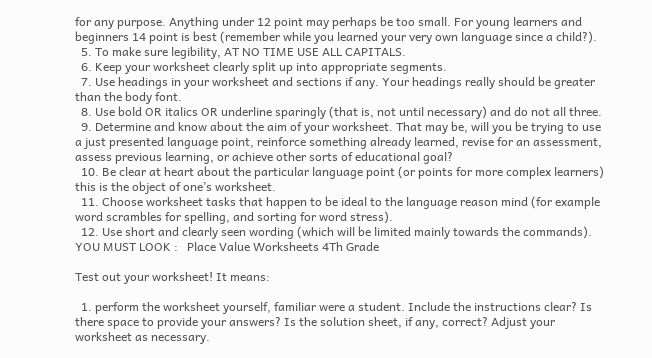for any purpose. Anything under 12 point may perhaps be too small. For young learners and beginners 14 point is best (remember while you learned your very own language since a child?).
  5. To make sure legibility, AT NO TIME USE ALL CAPITALS.
  6. Keep your worksheet clearly split up into appropriate segments.
  7. Use headings in your worksheet and sections if any. Your headings really should be greater than the body font.
  8. Use bold OR italics OR underline sparingly (that is, not until necessary) and do not all three.
  9. Determine and know about the aim of your worksheet. That may be, will you be trying to use a just presented language point, reinforce something already learned, revise for an assessment, assess previous learning, or achieve other sorts of educational goal?
  10. Be clear at heart about the particular language point (or points for more complex learners) this is the object of one’s worksheet.
  11. Choose worksheet tasks that happen to be ideal to the language reason mind (for example word scrambles for spelling, and sorting for word stress).
  12. Use short and clearly seen wording (which will be limited mainly towards the commands).
YOU MUST LOOK :   Place Value Worksheets 4Th Grade

Test out your worksheet! It means:

  1. perform the worksheet yourself, familiar were a student. Include the instructions clear? Is there space to provide your answers? Is the solution sheet, if any, correct? Adjust your worksheet as necessary.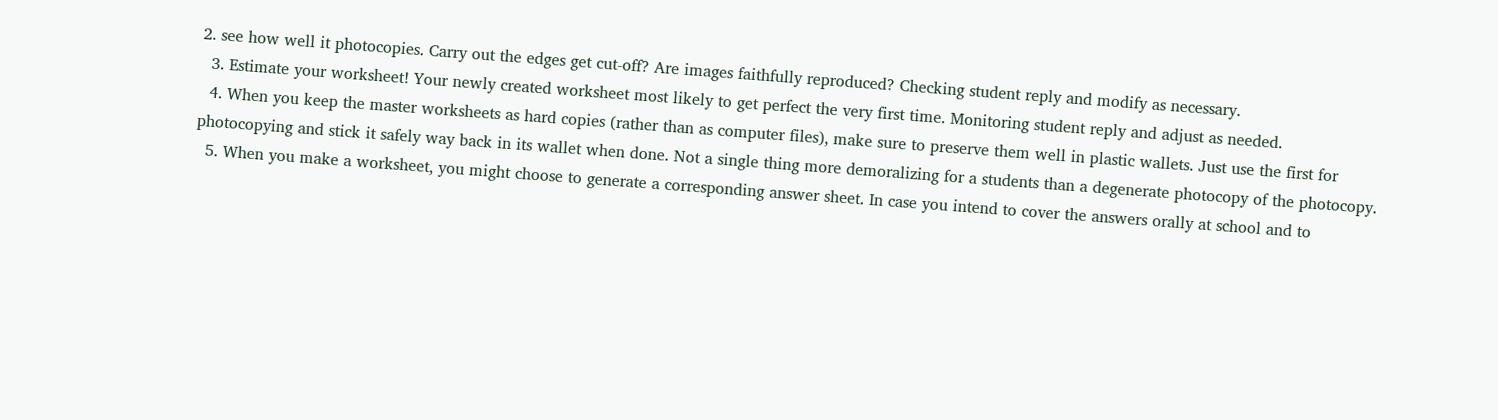2. see how well it photocopies. Carry out the edges get cut-off? Are images faithfully reproduced? Checking student reply and modify as necessary.
  3. Estimate your worksheet! Your newly created worksheet most likely to get perfect the very first time. Monitoring student reply and adjust as needed.
  4. When you keep the master worksheets as hard copies (rather than as computer files), make sure to preserve them well in plastic wallets. Just use the first for photocopying and stick it safely way back in its wallet when done. Not a single thing more demoralizing for a students than a degenerate photocopy of the photocopy.
  5. When you make a worksheet, you might choose to generate a corresponding answer sheet. In case you intend to cover the answers orally at school and to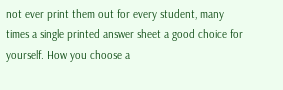not ever print them out for every student, many times a single printed answer sheet a good choice for yourself. How you choose a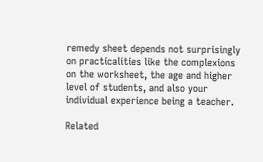remedy sheet depends not surprisingly on practicalities like the complexions on the worksheet, the age and higher level of students, and also your individual experience being a teacher.

Related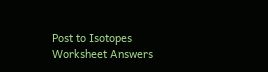Post to Isotopes Worksheet Answers